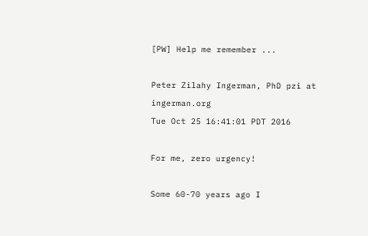[PW] Help me remember ...

Peter Zilahy Ingerman, PhD pzi at ingerman.org
Tue Oct 25 16:41:01 PDT 2016

For me, zero urgency!

Some 60-70 years ago I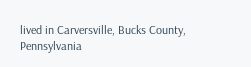lived in Carversville, Bucks County, Pennsylvania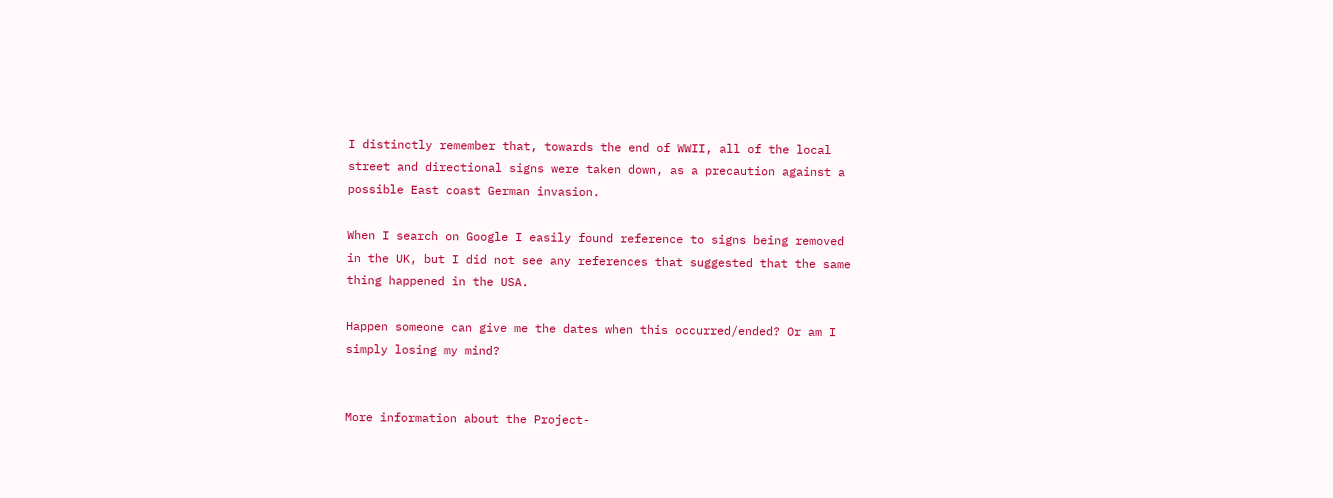I distinctly remember that, towards the end of WWII, all of the local
street and directional signs were taken down, as a precaution against a
possible East coast German invasion.

When I search on Google I easily found reference to signs being removed
in the UK, but I did not see any references that suggested that the same
thing happened in the USA.

Happen someone can give me the dates when this occurred/ended? Or am I
simply losing my mind?


More information about the Project-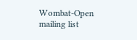Wombat-Open mailing list